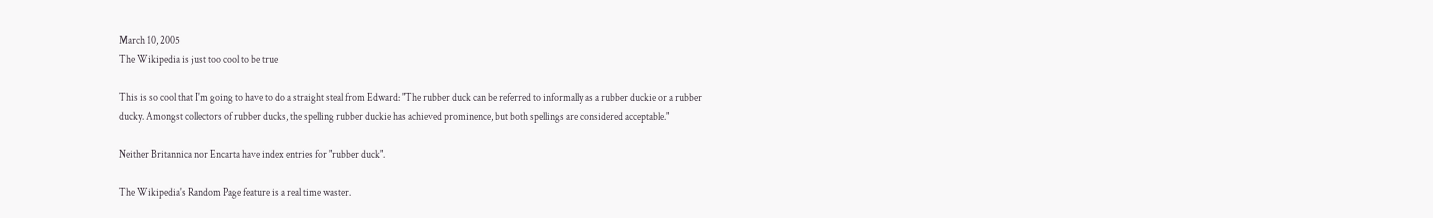March 10, 2005
The Wikipedia is just too cool to be true

This is so cool that I'm going to have to do a straight steal from Edward: "The rubber duck can be referred to informally as a rubber duckie or a rubber ducky. Amongst collectors of rubber ducks, the spelling rubber duckie has achieved prominence, but both spellings are considered acceptable."

Neither Britannica nor Encarta have index entries for "rubber duck".

The Wikipedia's Random Page feature is a real time waster.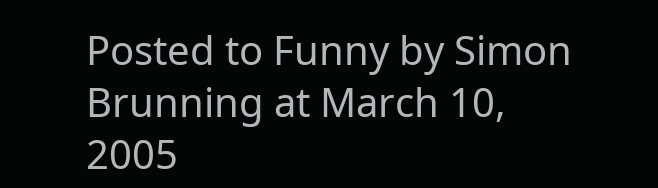Posted to Funny by Simon Brunning at March 10, 2005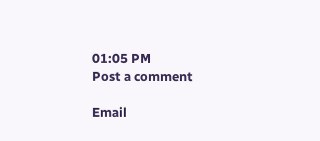01:05 PM
Post a comment

Email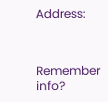Address:



Remember info?